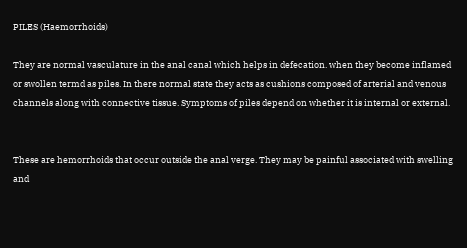PILES (Haemorrhoids)

They are normal vasculature in the anal canal which helps in defecation. when they become inflamed or swollen termd as piles. In there normal state they acts as cushions composed of arterial and venous channels along with connective tissue. Symptoms of piles depend on whether it is internal or external.


These are hemorrhoids that occur outside the anal verge. They may be painful associated with swelling and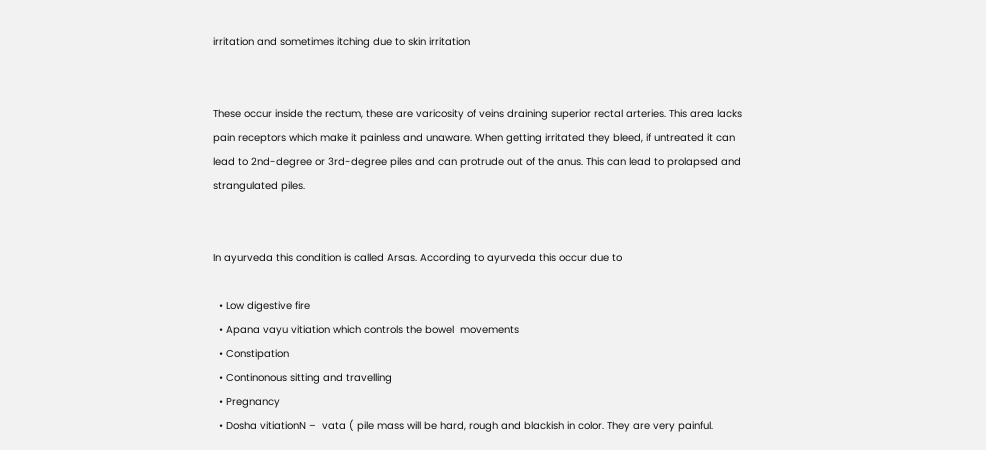irritation and sometimes itching due to skin irritation


These occur inside the rectum, these are varicosity of veins draining superior rectal arteries. This area lacks pain receptors which make it painless and unaware. When getting irritated they bleed, if untreated it can lead to 2nd-degree or 3rd-degree piles and can protrude out of the anus. This can lead to prolapsed and strangulated piles.


In ayurveda this condition is called Arsas. According to ayurveda this occur due to

  • Low digestive fire
  • Apana vayu vitiation which controls the bowel  movements
  • Constipation
  • Continonous sitting and travelling
  • Pregnancy
  • Dosha vitiationN –  vata ( pile mass will be hard, rough and blackish in color. They are very painful.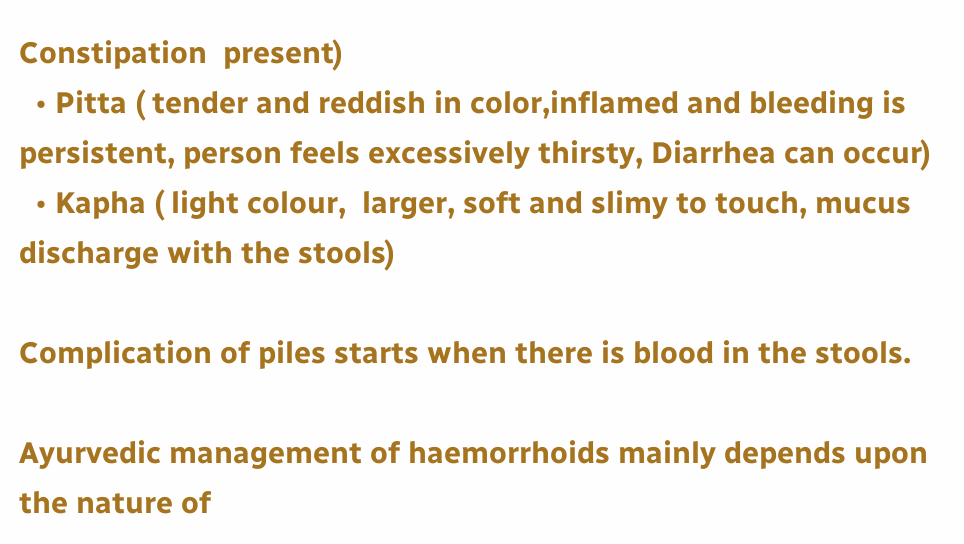Constipation  present)
  • Pitta ( tender and reddish in color,inflamed and bleeding is persistent, person feels excessively thirsty, Diarrhea can occur)
  • Kapha ( light colour,  larger, soft and slimy to touch, mucus discharge with the stools)

Complication of piles starts when there is blood in the stools.

Ayurvedic management of haemorrhoids mainly depends upon the nature of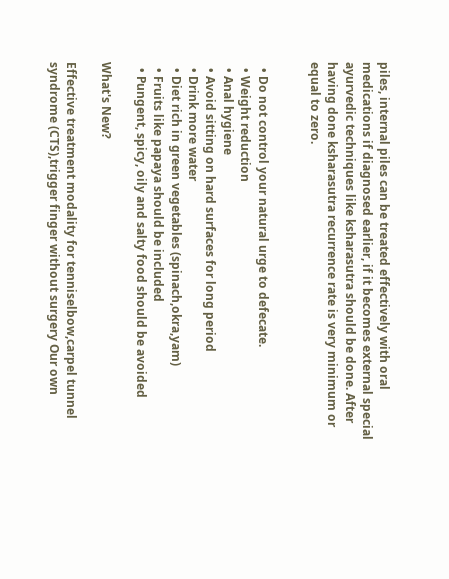piles, internal piles can be treated effectively with oral medications if diagnosed earlier, if it becomes external special ayurvedic techniques like ksharasutra should be done. After having done ksharasutra recurrence rate is very minimum or equal to zero.


  • Do not control your natural urge to defecate.
  • Weight reduction
  • Anal hygiene
  • Avoid sitting on hard surfaces for long period
  • Drink more water
  • Diet rich in green vegetables (spinach,okra,yam)
  • Fruits like papaya should be included
  • Pungent, spicy, oily and salty food should be avoided

What's New?

Effective treatment modality for tenniselbow,carpel tunnel syndrome (CTS),trigger finger without surgery Our own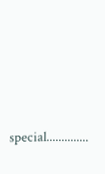special..............